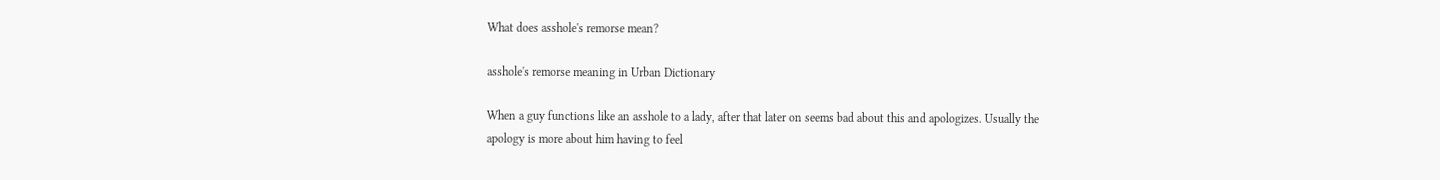What does asshole's remorse mean?

asshole's remorse meaning in Urban Dictionary

When a guy functions like an asshole to a lady, after that later on seems bad about this and apologizes. Usually the apology is more about him having to feel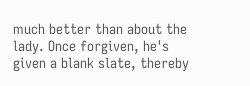much better than about the lady. Once forgiven, he's given a blank slate, thereby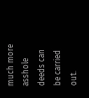much more asshole deeds can be carried out.